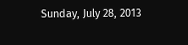Sunday, July 28, 2013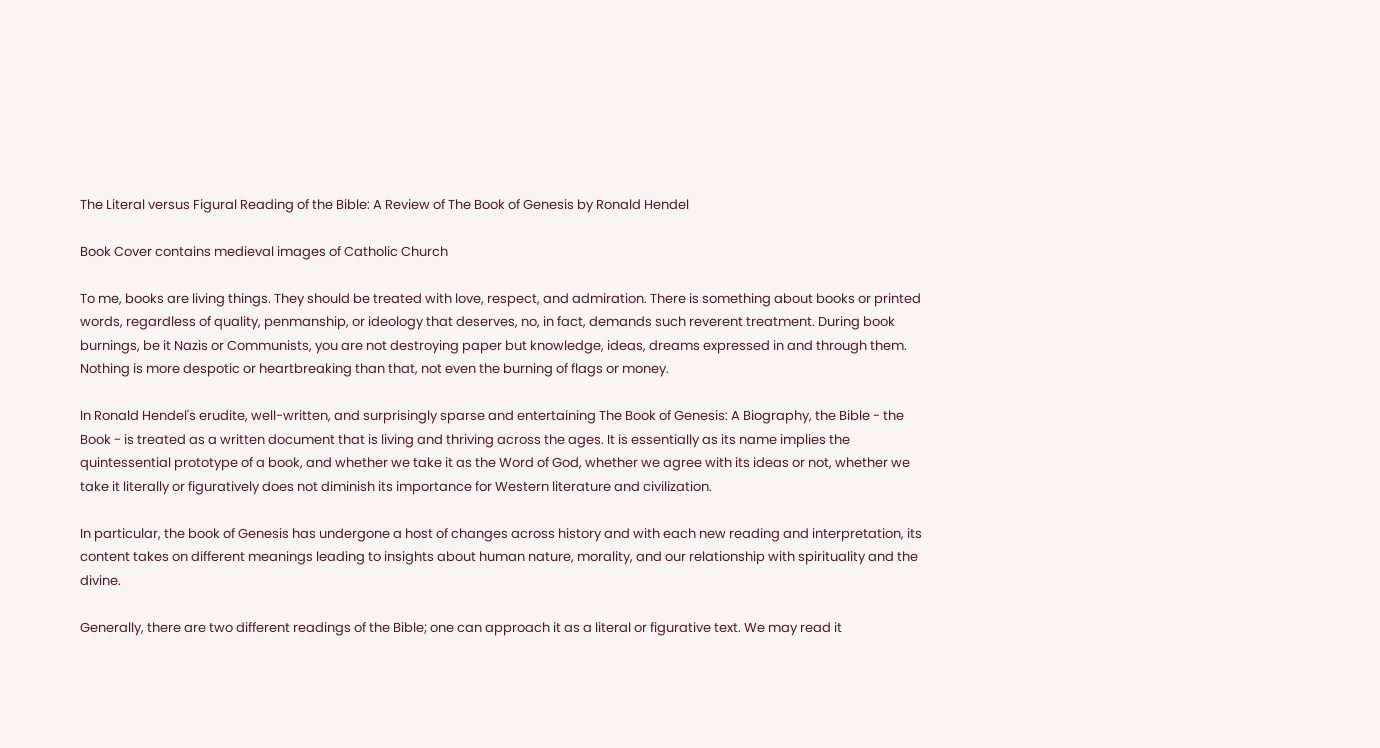The Literal versus Figural Reading of the Bible: A Review of The Book of Genesis by Ronald Hendel

Book Cover contains medieval images of Catholic Church

To me, books are living things. They should be treated with love, respect, and admiration. There is something about books or printed words, regardless of quality, penmanship, or ideology that deserves, no, in fact, demands such reverent treatment. During book burnings, be it Nazis or Communists, you are not destroying paper but knowledge, ideas, dreams expressed in and through them. Nothing is more despotic or heartbreaking than that, not even the burning of flags or money.

In Ronald Hendel's erudite, well-written, and surprisingly sparse and entertaining The Book of Genesis: A Biography, the Bible - the Book - is treated as a written document that is living and thriving across the ages. It is essentially as its name implies the quintessential prototype of a book, and whether we take it as the Word of God, whether we agree with its ideas or not, whether we take it literally or figuratively does not diminish its importance for Western literature and civilization.

In particular, the book of Genesis has undergone a host of changes across history and with each new reading and interpretation, its content takes on different meanings leading to insights about human nature, morality, and our relationship with spirituality and the divine.

Generally, there are two different readings of the Bible; one can approach it as a literal or figurative text. We may read it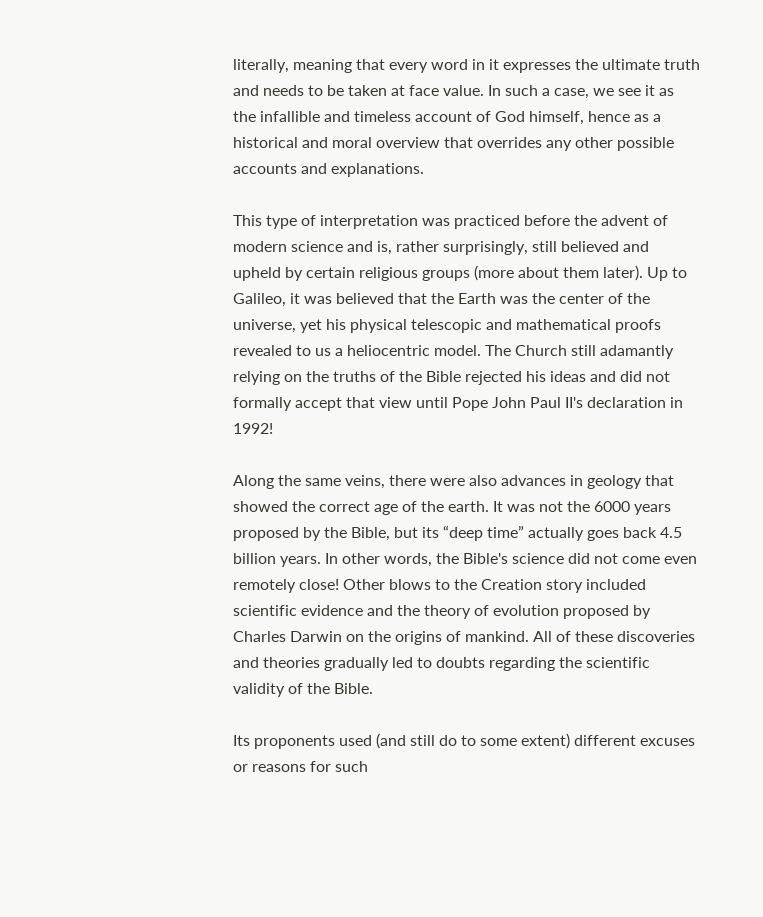literally, meaning that every word in it expresses the ultimate truth and needs to be taken at face value. In such a case, we see it as the infallible and timeless account of God himself, hence as a historical and moral overview that overrides any other possible accounts and explanations.

This type of interpretation was practiced before the advent of modern science and is, rather surprisingly, still believed and upheld by certain religious groups (more about them later). Up to Galileo, it was believed that the Earth was the center of the universe, yet his physical telescopic and mathematical proofs revealed to us a heliocentric model. The Church still adamantly relying on the truths of the Bible rejected his ideas and did not formally accept that view until Pope John Paul II's declaration in 1992!

Along the same veins, there were also advances in geology that showed the correct age of the earth. It was not the 6000 years proposed by the Bible, but its “deep time” actually goes back 4.5 billion years. In other words, the Bible's science did not come even remotely close! Other blows to the Creation story included scientific evidence and the theory of evolution proposed by Charles Darwin on the origins of mankind. All of these discoveries and theories gradually led to doubts regarding the scientific validity of the Bible.

Its proponents used (and still do to some extent) different excuses or reasons for such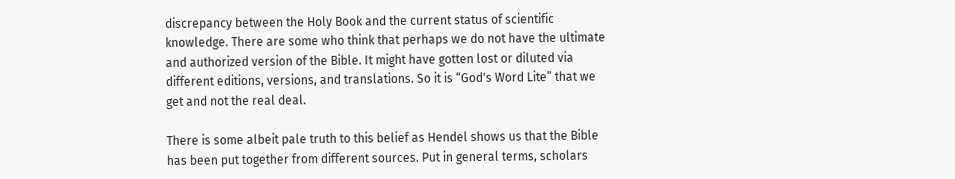discrepancy between the Holy Book and the current status of scientific knowledge. There are some who think that perhaps we do not have the ultimate and authorized version of the Bible. It might have gotten lost or diluted via different editions, versions, and translations. So it is “God's Word Lite” that we get and not the real deal.

There is some albeit pale truth to this belief as Hendel shows us that the Bible has been put together from different sources. Put in general terms, scholars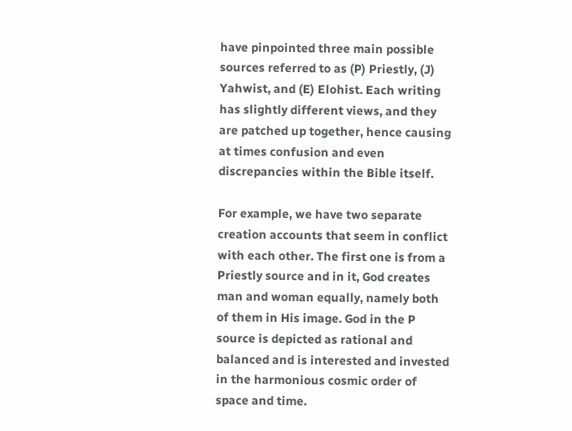have pinpointed three main possible sources referred to as (P) Priestly, (J) Yahwist, and (E) Elohist. Each writing has slightly different views, and they are patched up together, hence causing at times confusion and even discrepancies within the Bible itself.

For example, we have two separate creation accounts that seem in conflict with each other. The first one is from a Priestly source and in it, God creates man and woman equally, namely both of them in His image. God in the P source is depicted as rational and balanced and is interested and invested in the harmonious cosmic order of space and time.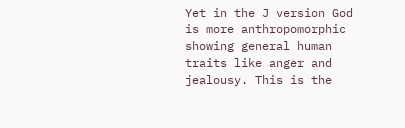Yet in the J version God is more anthropomorphic showing general human traits like anger and jealousy. This is the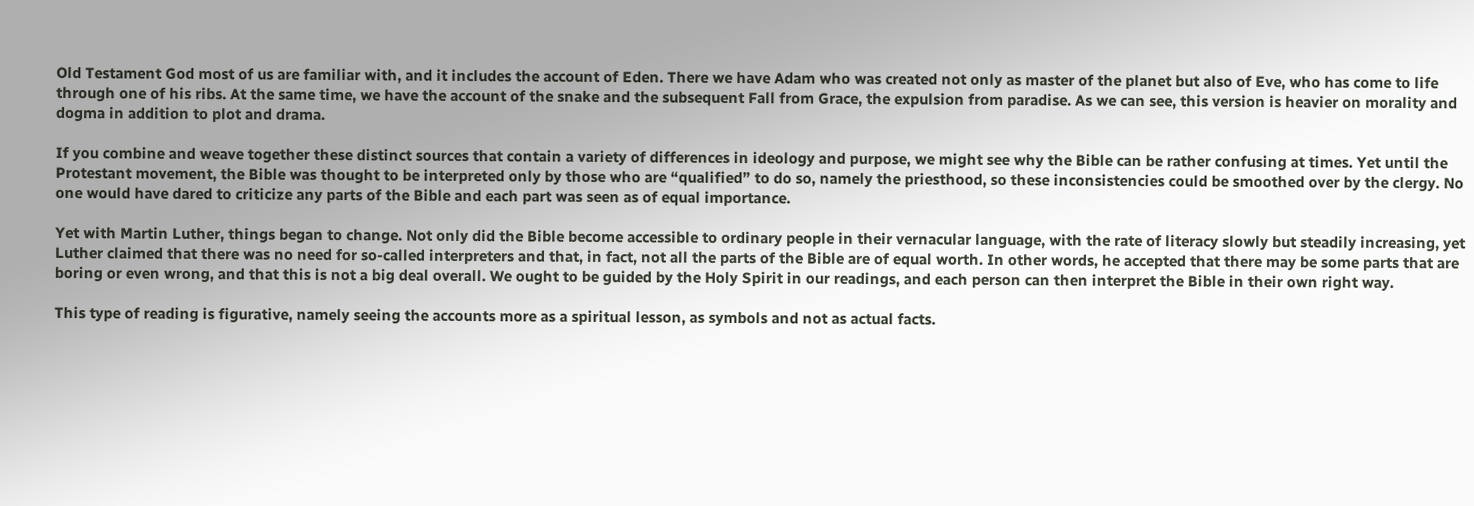Old Testament God most of us are familiar with, and it includes the account of Eden. There we have Adam who was created not only as master of the planet but also of Eve, who has come to life through one of his ribs. At the same time, we have the account of the snake and the subsequent Fall from Grace, the expulsion from paradise. As we can see, this version is heavier on morality and dogma in addition to plot and drama.

If you combine and weave together these distinct sources that contain a variety of differences in ideology and purpose, we might see why the Bible can be rather confusing at times. Yet until the Protestant movement, the Bible was thought to be interpreted only by those who are “qualified” to do so, namely the priesthood, so these inconsistencies could be smoothed over by the clergy. No one would have dared to criticize any parts of the Bible and each part was seen as of equal importance.

Yet with Martin Luther, things began to change. Not only did the Bible become accessible to ordinary people in their vernacular language, with the rate of literacy slowly but steadily increasing, yet Luther claimed that there was no need for so-called interpreters and that, in fact, not all the parts of the Bible are of equal worth. In other words, he accepted that there may be some parts that are boring or even wrong, and that this is not a big deal overall. We ought to be guided by the Holy Spirit in our readings, and each person can then interpret the Bible in their own right way.

This type of reading is figurative, namely seeing the accounts more as a spiritual lesson, as symbols and not as actual facts.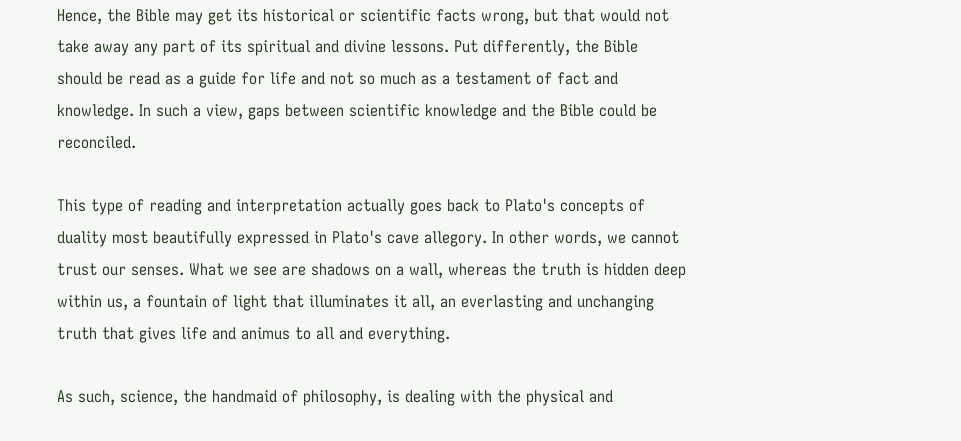Hence, the Bible may get its historical or scientific facts wrong, but that would not take away any part of its spiritual and divine lessons. Put differently, the Bible should be read as a guide for life and not so much as a testament of fact and knowledge. In such a view, gaps between scientific knowledge and the Bible could be reconciled.

This type of reading and interpretation actually goes back to Plato's concepts of duality most beautifully expressed in Plato's cave allegory. In other words, we cannot trust our senses. What we see are shadows on a wall, whereas the truth is hidden deep within us, a fountain of light that illuminates it all, an everlasting and unchanging truth that gives life and animus to all and everything.

As such, science, the handmaid of philosophy, is dealing with the physical and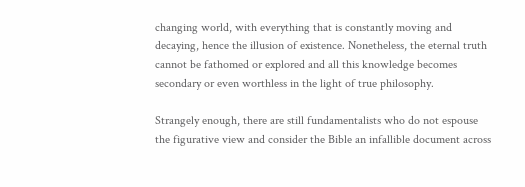changing world, with everything that is constantly moving and decaying, hence the illusion of existence. Nonetheless, the eternal truth cannot be fathomed or explored and all this knowledge becomes secondary or even worthless in the light of true philosophy.

Strangely enough, there are still fundamentalists who do not espouse the figurative view and consider the Bible an infallible document across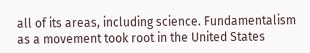all of its areas, including science. Fundamentalism as a movement took root in the United States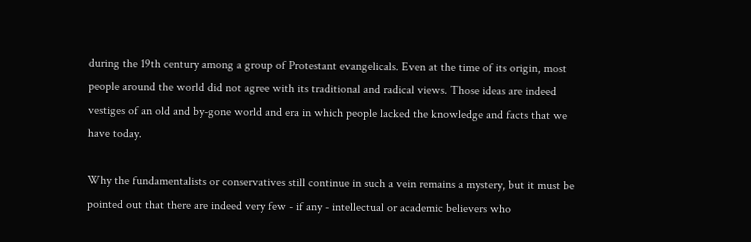during the 19th century among a group of Protestant evangelicals. Even at the time of its origin, most people around the world did not agree with its traditional and radical views. Those ideas are indeed vestiges of an old and by-gone world and era in which people lacked the knowledge and facts that we have today.

Why the fundamentalists or conservatives still continue in such a vein remains a mystery, but it must be pointed out that there are indeed very few - if any - intellectual or academic believers who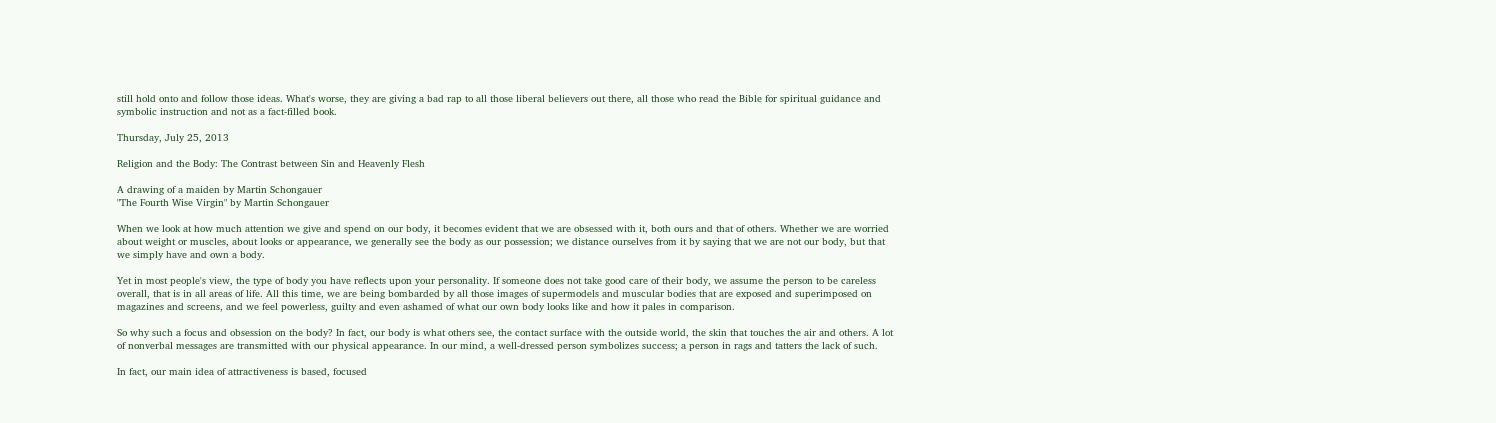still hold onto and follow those ideas. What's worse, they are giving a bad rap to all those liberal believers out there, all those who read the Bible for spiritual guidance and symbolic instruction and not as a fact-filled book.

Thursday, July 25, 2013

Religion and the Body: The Contrast between Sin and Heavenly Flesh

A drawing of a maiden by Martin Schongauer
"The Fourth Wise Virgin" by Martin Schongauer

When we look at how much attention we give and spend on our body, it becomes evident that we are obsessed with it, both ours and that of others. Whether we are worried about weight or muscles, about looks or appearance, we generally see the body as our possession; we distance ourselves from it by saying that we are not our body, but that we simply have and own a body.

Yet in most people's view, the type of body you have reflects upon your personality. If someone does not take good care of their body, we assume the person to be careless overall, that is in all areas of life. All this time, we are being bombarded by all those images of supermodels and muscular bodies that are exposed and superimposed on magazines and screens, and we feel powerless, guilty and even ashamed of what our own body looks like and how it pales in comparison.

So why such a focus and obsession on the body? In fact, our body is what others see, the contact surface with the outside world, the skin that touches the air and others. A lot of nonverbal messages are transmitted with our physical appearance. In our mind, a well-dressed person symbolizes success; a person in rags and tatters the lack of such.

In fact, our main idea of attractiveness is based, focused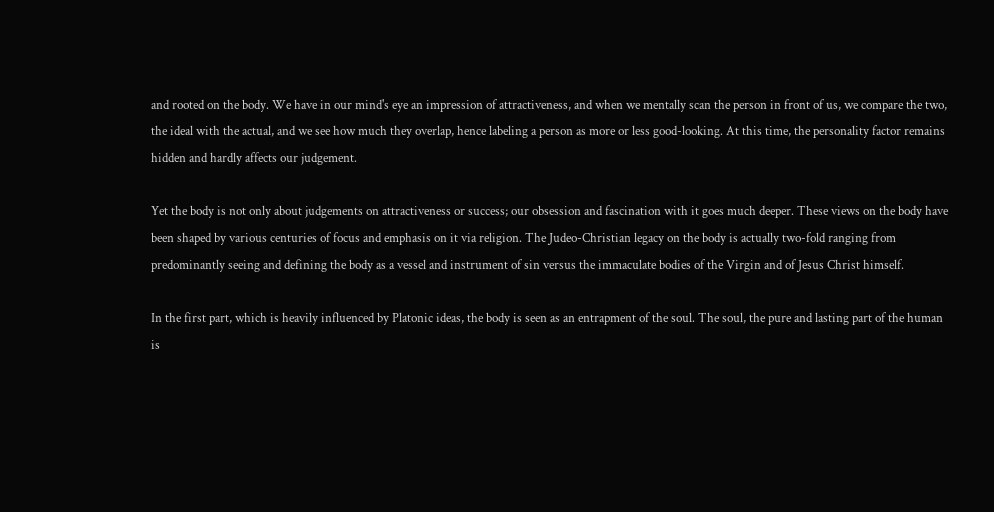and rooted on the body. We have in our mind's eye an impression of attractiveness, and when we mentally scan the person in front of us, we compare the two, the ideal with the actual, and we see how much they overlap, hence labeling a person as more or less good-looking. At this time, the personality factor remains hidden and hardly affects our judgement.

Yet the body is not only about judgements on attractiveness or success; our obsession and fascination with it goes much deeper. These views on the body have been shaped by various centuries of focus and emphasis on it via religion. The Judeo-Christian legacy on the body is actually two-fold ranging from predominantly seeing and defining the body as a vessel and instrument of sin versus the immaculate bodies of the Virgin and of Jesus Christ himself.

In the first part, which is heavily influenced by Platonic ideas, the body is seen as an entrapment of the soul. The soul, the pure and lasting part of the human is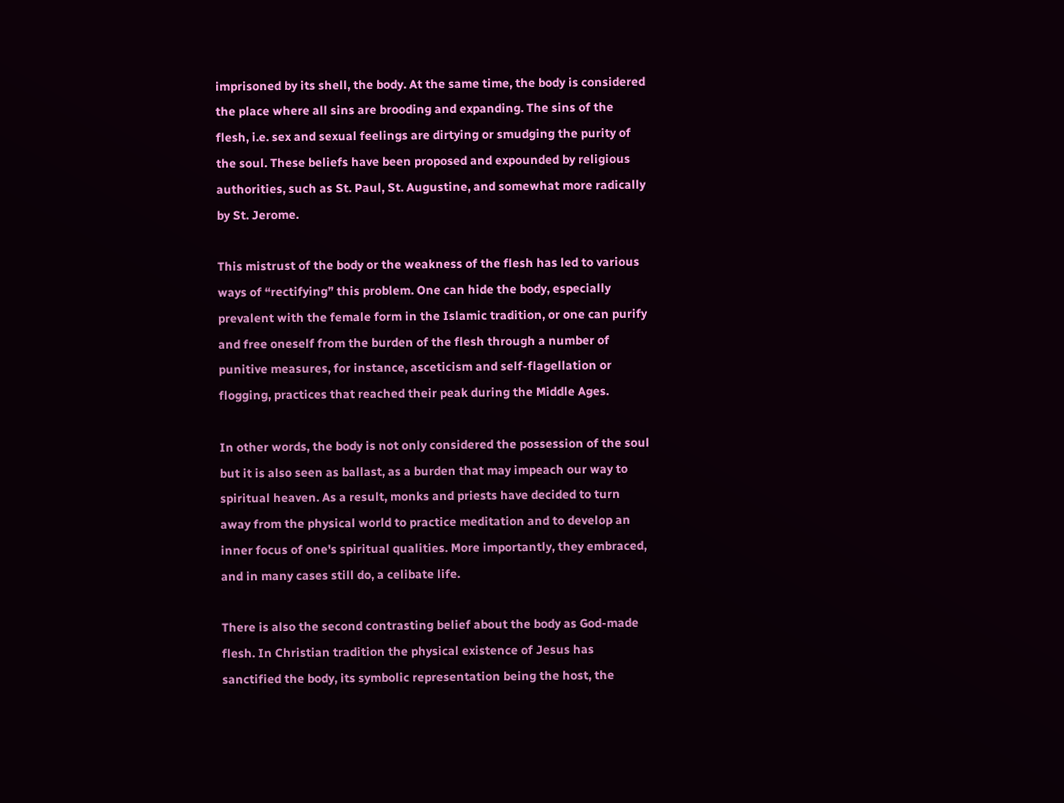imprisoned by its shell, the body. At the same time, the body is considered the place where all sins are brooding and expanding. The sins of the flesh, i.e. sex and sexual feelings are dirtying or smudging the purity of the soul. These beliefs have been proposed and expounded by religious authorities, such as St. Paul, St. Augustine, and somewhat more radically by St. Jerome.

This mistrust of the body or the weakness of the flesh has led to various ways of “rectifying” this problem. One can hide the body, especially prevalent with the female form in the Islamic tradition, or one can purify and free oneself from the burden of the flesh through a number of punitive measures, for instance, asceticism and self-flagellation or flogging, practices that reached their peak during the Middle Ages.

In other words, the body is not only considered the possession of the soul but it is also seen as ballast, as a burden that may impeach our way to spiritual heaven. As a result, monks and priests have decided to turn away from the physical world to practice meditation and to develop an inner focus of one's spiritual qualities. More importantly, they embraced, and in many cases still do, a celibate life.

There is also the second contrasting belief about the body as God-made flesh. In Christian tradition the physical existence of Jesus has sanctified the body, its symbolic representation being the host, the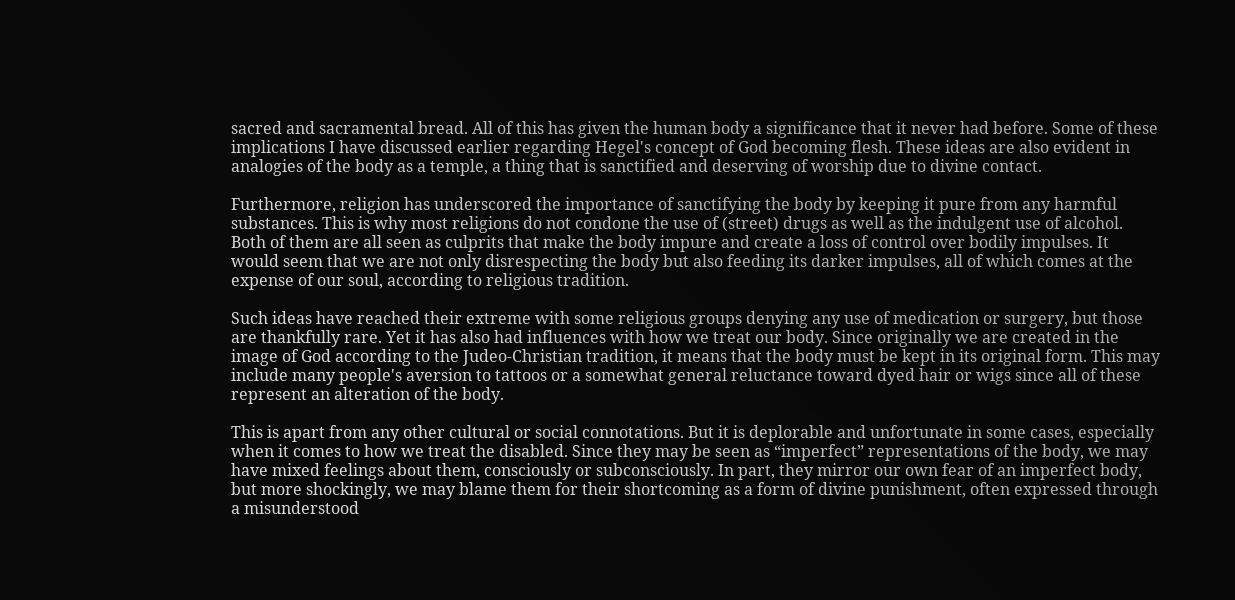sacred and sacramental bread. All of this has given the human body a significance that it never had before. Some of these implications I have discussed earlier regarding Hegel's concept of God becoming flesh. These ideas are also evident in analogies of the body as a temple, a thing that is sanctified and deserving of worship due to divine contact.

Furthermore, religion has underscored the importance of sanctifying the body by keeping it pure from any harmful substances. This is why most religions do not condone the use of (street) drugs as well as the indulgent use of alcohol. Both of them are all seen as culprits that make the body impure and create a loss of control over bodily impulses. It would seem that we are not only disrespecting the body but also feeding its darker impulses, all of which comes at the expense of our soul, according to religious tradition.

Such ideas have reached their extreme with some religious groups denying any use of medication or surgery, but those are thankfully rare. Yet it has also had influences with how we treat our body. Since originally we are created in the image of God according to the Judeo-Christian tradition, it means that the body must be kept in its original form. This may include many people's aversion to tattoos or a somewhat general reluctance toward dyed hair or wigs since all of these represent an alteration of the body.

This is apart from any other cultural or social connotations. But it is deplorable and unfortunate in some cases, especially when it comes to how we treat the disabled. Since they may be seen as “imperfect” representations of the body, we may have mixed feelings about them, consciously or subconsciously. In part, they mirror our own fear of an imperfect body, but more shockingly, we may blame them for their shortcoming as a form of divine punishment, often expressed through a misunderstood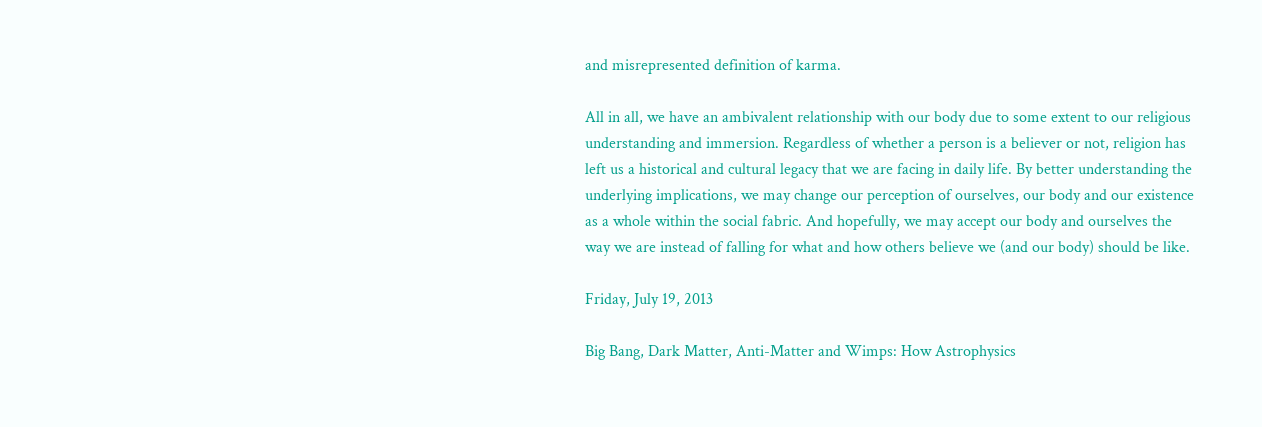and misrepresented definition of karma.

All in all, we have an ambivalent relationship with our body due to some extent to our religious understanding and immersion. Regardless of whether a person is a believer or not, religion has left us a historical and cultural legacy that we are facing in daily life. By better understanding the underlying implications, we may change our perception of ourselves, our body and our existence as a whole within the social fabric. And hopefully, we may accept our body and ourselves the way we are instead of falling for what and how others believe we (and our body) should be like.

Friday, July 19, 2013

Big Bang, Dark Matter, Anti-Matter and Wimps: How Astrophysics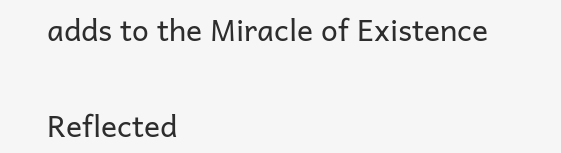adds to the Miracle of Existence

Reflected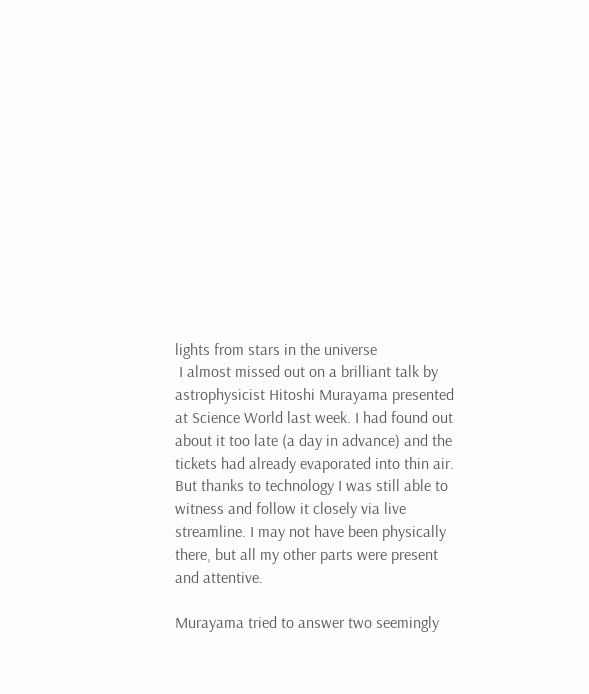lights from stars in the universe
 I almost missed out on a brilliant talk by astrophysicist Hitoshi Murayama presented at Science World last week. I had found out about it too late (a day in advance) and the tickets had already evaporated into thin air. But thanks to technology I was still able to witness and follow it closely via live streamline. I may not have been physically there, but all my other parts were present and attentive.

Murayama tried to answer two seemingly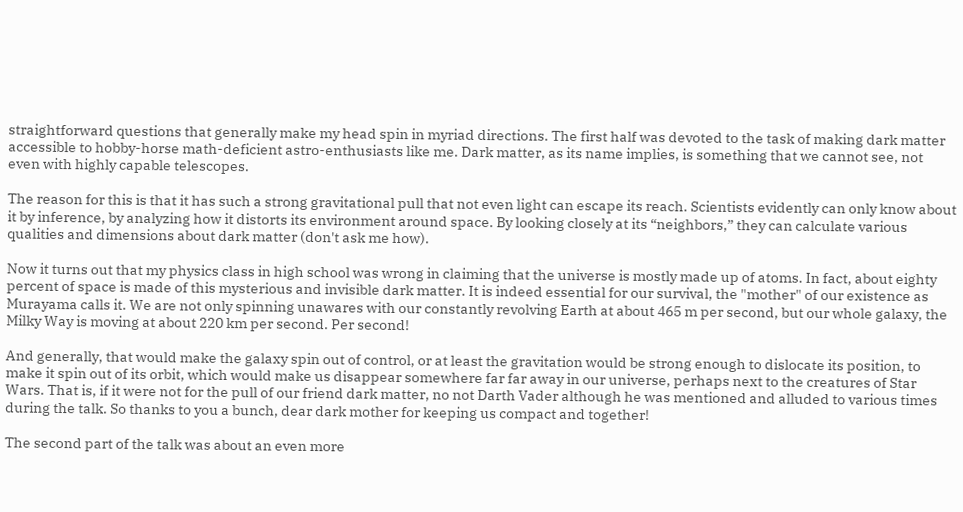straightforward questions that generally make my head spin in myriad directions. The first half was devoted to the task of making dark matter accessible to hobby-horse math-deficient astro-enthusiasts like me. Dark matter, as its name implies, is something that we cannot see, not even with highly capable telescopes.

The reason for this is that it has such a strong gravitational pull that not even light can escape its reach. Scientists evidently can only know about it by inference, by analyzing how it distorts its environment around space. By looking closely at its “neighbors,” they can calculate various qualities and dimensions about dark matter (don't ask me how).

Now it turns out that my physics class in high school was wrong in claiming that the universe is mostly made up of atoms. In fact, about eighty percent of space is made of this mysterious and invisible dark matter. It is indeed essential for our survival, the "mother" of our existence as Murayama calls it. We are not only spinning unawares with our constantly revolving Earth at about 465 m per second, but our whole galaxy, the Milky Way is moving at about 220 km per second. Per second!

And generally, that would make the galaxy spin out of control, or at least the gravitation would be strong enough to dislocate its position, to make it spin out of its orbit, which would make us disappear somewhere far far away in our universe, perhaps next to the creatures of Star Wars. That is, if it were not for the pull of our friend dark matter, no not Darth Vader although he was mentioned and alluded to various times during the talk. So thanks to you a bunch, dear dark mother for keeping us compact and together!

The second part of the talk was about an even more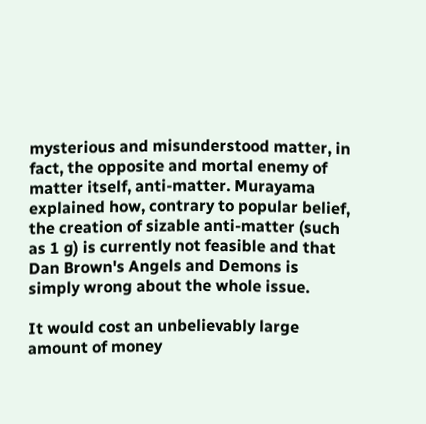mysterious and misunderstood matter, in fact, the opposite and mortal enemy of matter itself, anti-matter. Murayama explained how, contrary to popular belief, the creation of sizable anti-matter (such as 1 g) is currently not feasible and that Dan Brown's Angels and Demons is simply wrong about the whole issue.

It would cost an unbelievably large amount of money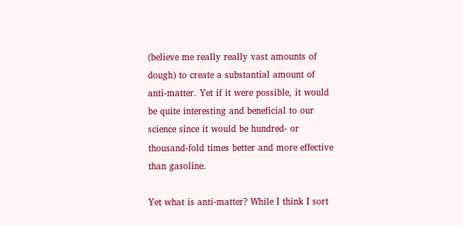(believe me really really vast amounts of dough) to create a substantial amount of anti-matter. Yet if it were possible, it would be quite interesting and beneficial to our science since it would be hundred- or thousand-fold times better and more effective than gasoline.

Yet what is anti-matter? While I think I sort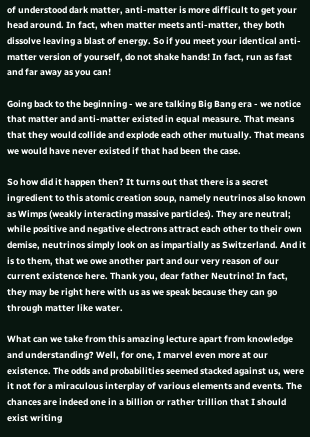of understood dark matter, anti-matter is more difficult to get your head around. In fact, when matter meets anti-matter, they both dissolve leaving a blast of energy. So if you meet your identical anti-matter version of yourself, do not shake hands! In fact, run as fast and far away as you can!

Going back to the beginning - we are talking Big Bang era - we notice that matter and anti-matter existed in equal measure. That means that they would collide and explode each other mutually. That means we would have never existed if that had been the case.

So how did it happen then? It turns out that there is a secret ingredient to this atomic creation soup, namely neutrinos also known as Wimps (weakly interacting massive particles). They are neutral; while positive and negative electrons attract each other to their own demise, neutrinos simply look on as impartially as Switzerland. And it is to them, that we owe another part and our very reason of our current existence here. Thank you, dear father Neutrino! In fact, they may be right here with us as we speak because they can go through matter like water.

What can we take from this amazing lecture apart from knowledge and understanding? Well, for one, I marvel even more at our existence. The odds and probabilities seemed stacked against us, were it not for a miraculous interplay of various elements and events. The chances are indeed one in a billion or rather trillion that I should exist writing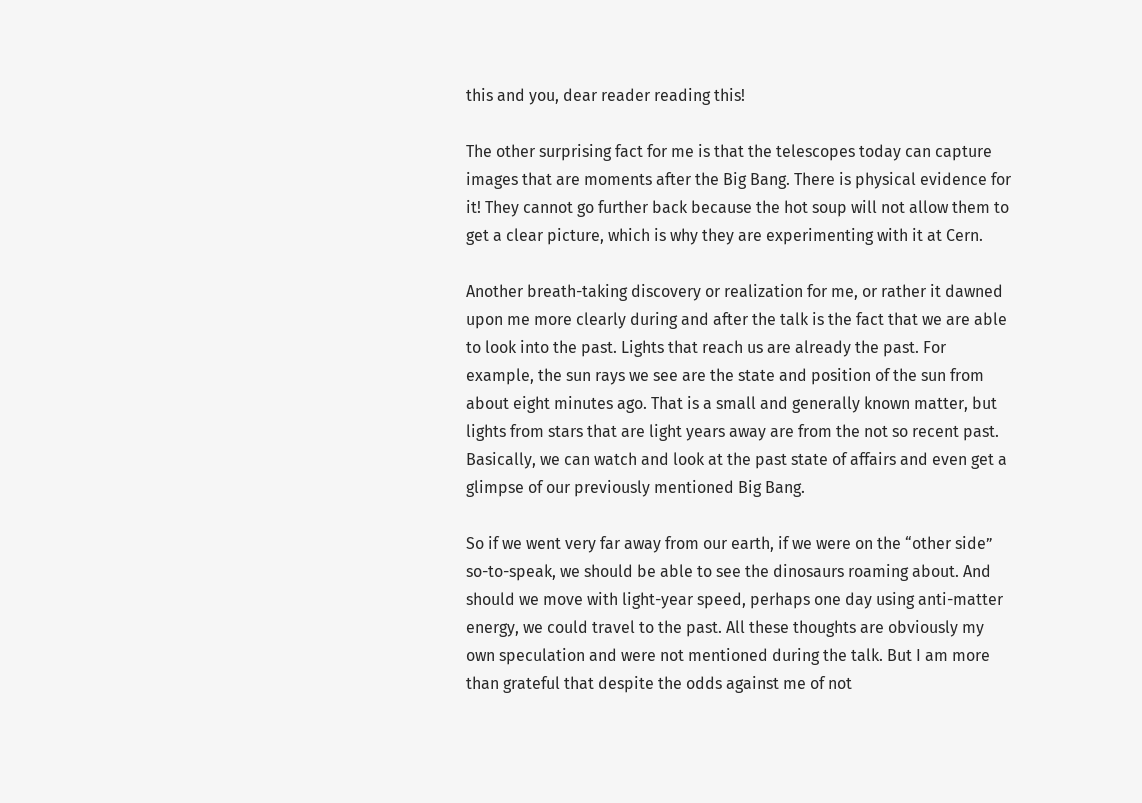this and you, dear reader reading this!

The other surprising fact for me is that the telescopes today can capture images that are moments after the Big Bang. There is physical evidence for it! They cannot go further back because the hot soup will not allow them to get a clear picture, which is why they are experimenting with it at Cern.

Another breath-taking discovery or realization for me, or rather it dawned upon me more clearly during and after the talk is the fact that we are able to look into the past. Lights that reach us are already the past. For example, the sun rays we see are the state and position of the sun from about eight minutes ago. That is a small and generally known matter, but lights from stars that are light years away are from the not so recent past. Basically, we can watch and look at the past state of affairs and even get a glimpse of our previously mentioned Big Bang.

So if we went very far away from our earth, if we were on the “other side” so-to-speak, we should be able to see the dinosaurs roaming about. And should we move with light-year speed, perhaps one day using anti-matter energy, we could travel to the past. All these thoughts are obviously my own speculation and were not mentioned during the talk. But I am more than grateful that despite the odds against me of not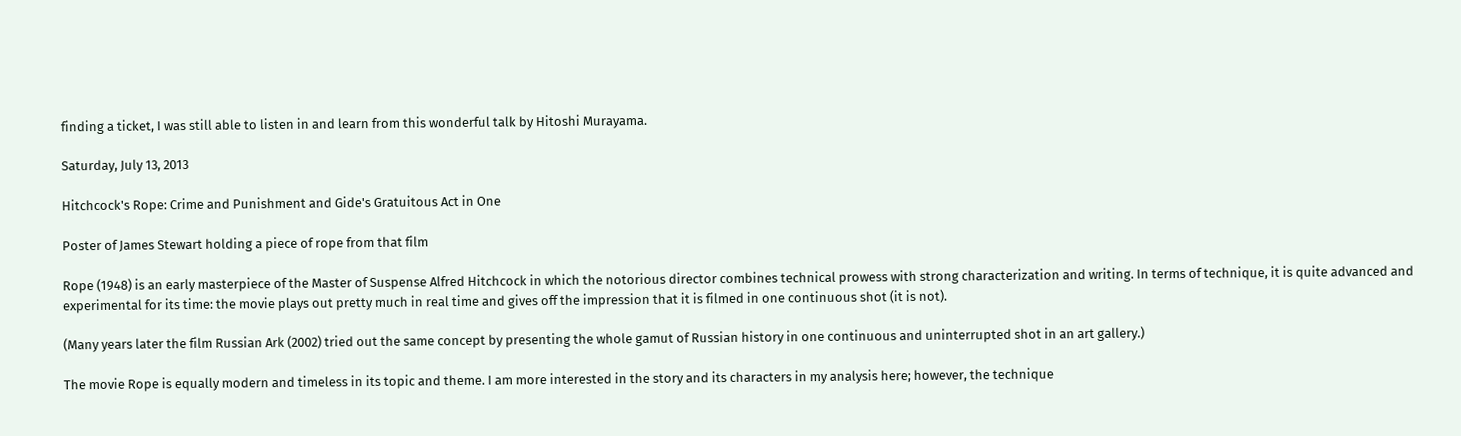finding a ticket, I was still able to listen in and learn from this wonderful talk by Hitoshi Murayama.

Saturday, July 13, 2013

Hitchcock's Rope: Crime and Punishment and Gide's Gratuitous Act in One

Poster of James Stewart holding a piece of rope from that film

Rope (1948) is an early masterpiece of the Master of Suspense Alfred Hitchcock in which the notorious director combines technical prowess with strong characterization and writing. In terms of technique, it is quite advanced and experimental for its time: the movie plays out pretty much in real time and gives off the impression that it is filmed in one continuous shot (it is not).

(Many years later the film Russian Ark (2002) tried out the same concept by presenting the whole gamut of Russian history in one continuous and uninterrupted shot in an art gallery.)

The movie Rope is equally modern and timeless in its topic and theme. I am more interested in the story and its characters in my analysis here; however, the technique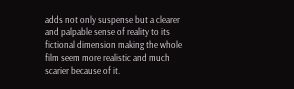adds not only suspense but a clearer and palpable sense of reality to its fictional dimension making the whole film seem more realistic and much scarier because of it.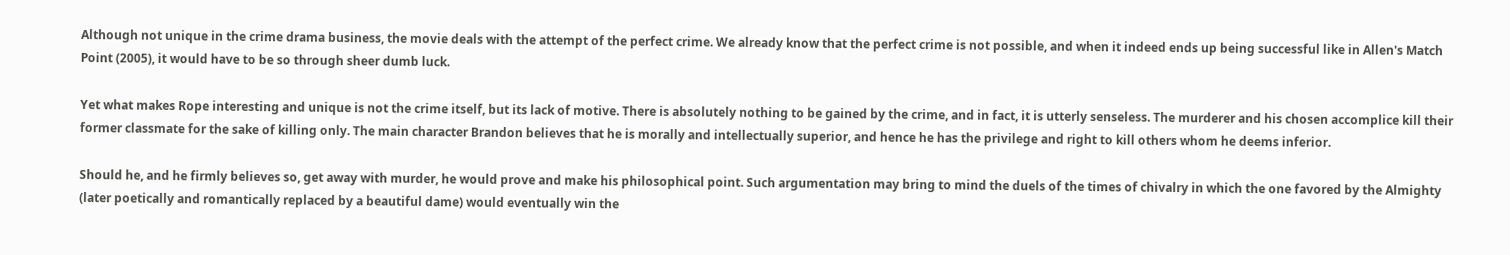Although not unique in the crime drama business, the movie deals with the attempt of the perfect crime. We already know that the perfect crime is not possible, and when it indeed ends up being successful like in Allen's Match Point (2005), it would have to be so through sheer dumb luck.

Yet what makes Rope interesting and unique is not the crime itself, but its lack of motive. There is absolutely nothing to be gained by the crime, and in fact, it is utterly senseless. The murderer and his chosen accomplice kill their former classmate for the sake of killing only. The main character Brandon believes that he is morally and intellectually superior, and hence he has the privilege and right to kill others whom he deems inferior.

Should he, and he firmly believes so, get away with murder, he would prove and make his philosophical point. Such argumentation may bring to mind the duels of the times of chivalry in which the one favored by the Almighty (later poetically and romantically replaced by a beautiful dame) would eventually win the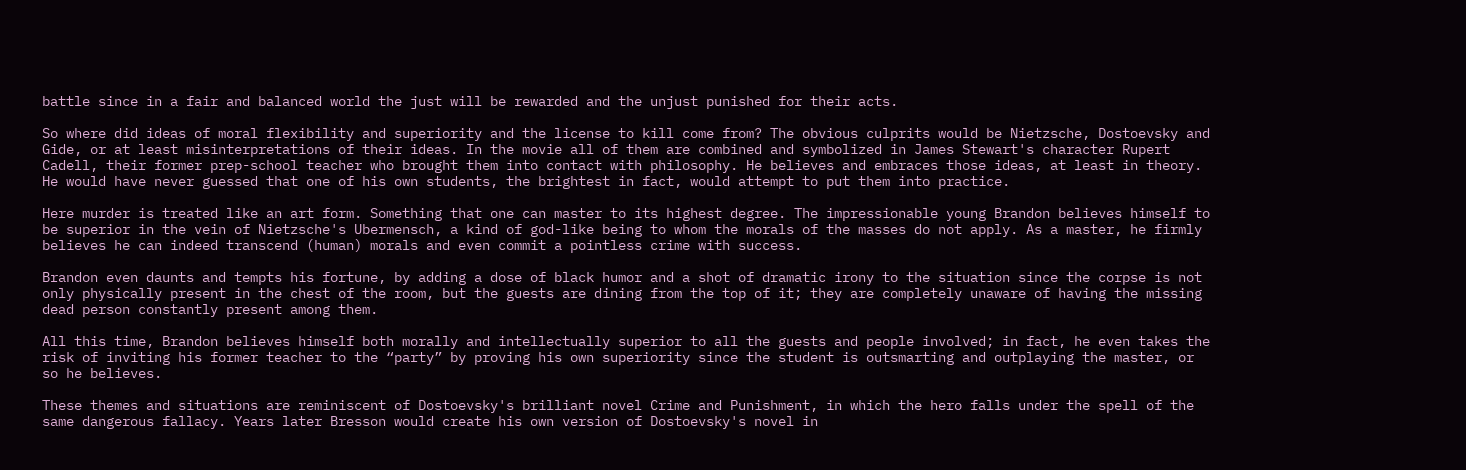battle since in a fair and balanced world the just will be rewarded and the unjust punished for their acts.

So where did ideas of moral flexibility and superiority and the license to kill come from? The obvious culprits would be Nietzsche, Dostoevsky and Gide, or at least misinterpretations of their ideas. In the movie all of them are combined and symbolized in James Stewart's character Rupert Cadell, their former prep-school teacher who brought them into contact with philosophy. He believes and embraces those ideas, at least in theory. He would have never guessed that one of his own students, the brightest in fact, would attempt to put them into practice.

Here murder is treated like an art form. Something that one can master to its highest degree. The impressionable young Brandon believes himself to be superior in the vein of Nietzsche's Ubermensch, a kind of god-like being to whom the morals of the masses do not apply. As a master, he firmly believes he can indeed transcend (human) morals and even commit a pointless crime with success.

Brandon even daunts and tempts his fortune, by adding a dose of black humor and a shot of dramatic irony to the situation since the corpse is not only physically present in the chest of the room, but the guests are dining from the top of it; they are completely unaware of having the missing dead person constantly present among them.

All this time, Brandon believes himself both morally and intellectually superior to all the guests and people involved; in fact, he even takes the risk of inviting his former teacher to the “party” by proving his own superiority since the student is outsmarting and outplaying the master, or so he believes.

These themes and situations are reminiscent of Dostoevsky's brilliant novel Crime and Punishment, in which the hero falls under the spell of the same dangerous fallacy. Years later Bresson would create his own version of Dostoevsky's novel in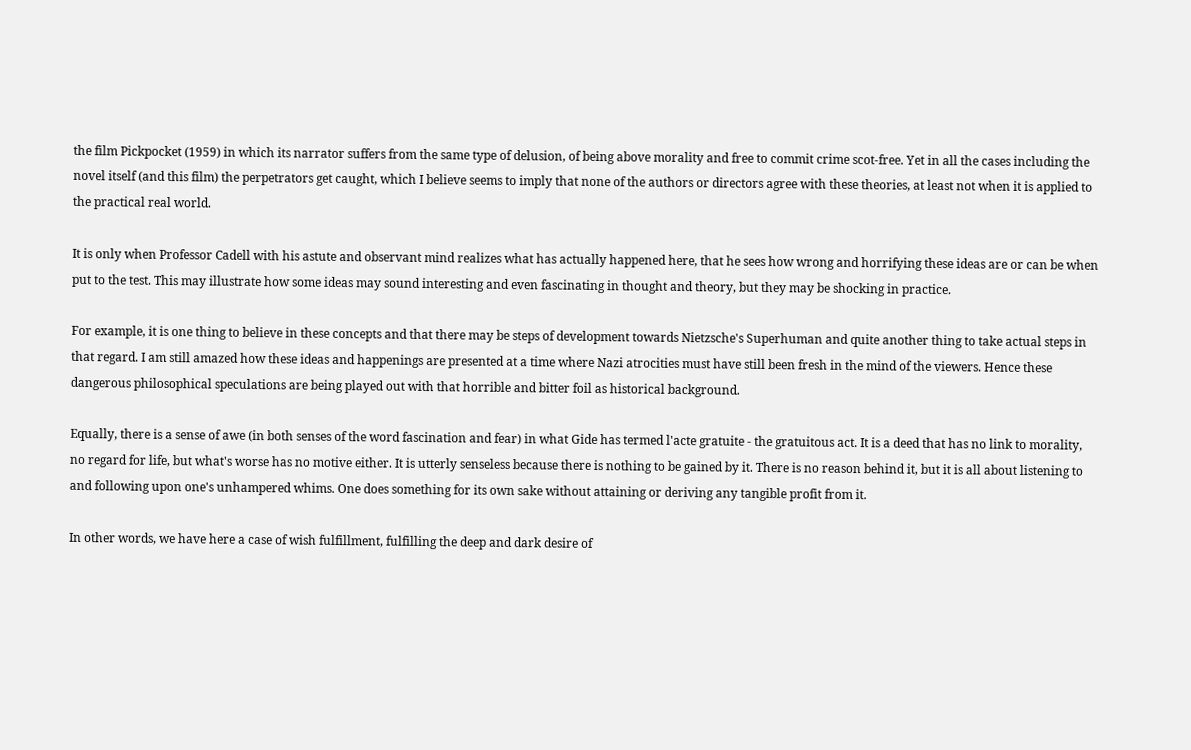the film Pickpocket (1959) in which its narrator suffers from the same type of delusion, of being above morality and free to commit crime scot-free. Yet in all the cases including the novel itself (and this film) the perpetrators get caught, which I believe seems to imply that none of the authors or directors agree with these theories, at least not when it is applied to the practical real world.

It is only when Professor Cadell with his astute and observant mind realizes what has actually happened here, that he sees how wrong and horrifying these ideas are or can be when put to the test. This may illustrate how some ideas may sound interesting and even fascinating in thought and theory, but they may be shocking in practice.

For example, it is one thing to believe in these concepts and that there may be steps of development towards Nietzsche's Superhuman and quite another thing to take actual steps in that regard. I am still amazed how these ideas and happenings are presented at a time where Nazi atrocities must have still been fresh in the mind of the viewers. Hence these dangerous philosophical speculations are being played out with that horrible and bitter foil as historical background.

Equally, there is a sense of awe (in both senses of the word fascination and fear) in what Gide has termed l'acte gratuite - the gratuitous act. It is a deed that has no link to morality, no regard for life, but what's worse has no motive either. It is utterly senseless because there is nothing to be gained by it. There is no reason behind it, but it is all about listening to and following upon one's unhampered whims. One does something for its own sake without attaining or deriving any tangible profit from it.

In other words, we have here a case of wish fulfillment, fulfilling the deep and dark desire of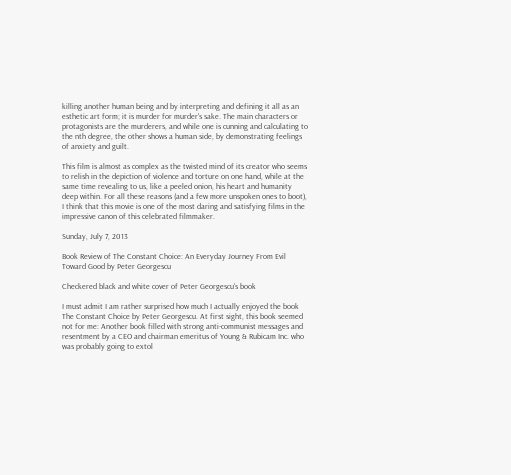killing another human being and by interpreting and defining it all as an esthetic art form; it is murder for murder's sake. The main characters or protagonists are the murderers, and while one is cunning and calculating to the nth degree, the other shows a human side, by demonstrating feelings of anxiety and guilt.

This film is almost as complex as the twisted mind of its creator who seems to relish in the depiction of violence and torture on one hand, while at the same time revealing to us, like a peeled onion, his heart and humanity deep within. For all these reasons (and a few more unspoken ones to boot), I think that this movie is one of the most daring and satisfying films in the impressive canon of this celebrated filmmaker.

Sunday, July 7, 2013

Book Review of The Constant Choice: An Everyday Journey From Evil Toward Good by Peter Georgescu

Checkered black and white cover of Peter Georgescu's book

I must admit I am rather surprised how much I actually enjoyed the book The Constant Choice by Peter Georgescu. At first sight, this book seemed not for me: Another book filled with strong anti-communist messages and resentment by a CEO and chairman emeritus of Young & Rubicam Inc. who was probably going to extol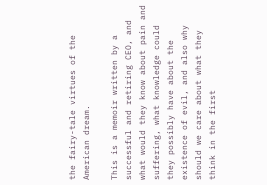the fairy-tale virtues of the American dream.

This is a memoir written by a successful and retiring CEO, and what would they know about pain and suffering, what knowledge could they possibly have about the existence of evil, and also why should we care about what they think in the first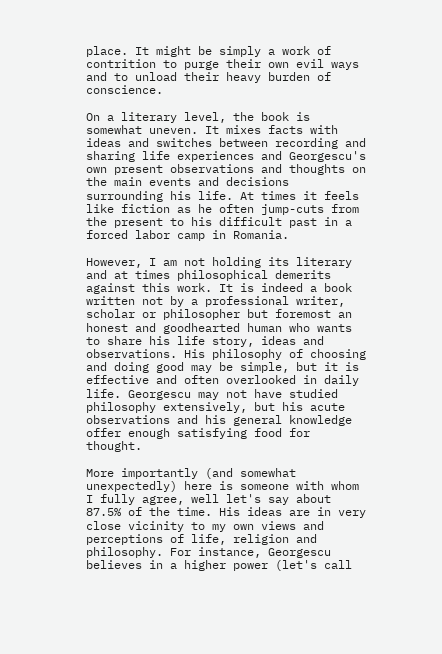place. It might be simply a work of contrition to purge their own evil ways and to unload their heavy burden of conscience.

On a literary level, the book is somewhat uneven. It mixes facts with ideas and switches between recording and sharing life experiences and Georgescu's own present observations and thoughts on the main events and decisions surrounding his life. At times it feels like fiction as he often jump-cuts from the present to his difficult past in a forced labor camp in Romania.

However, I am not holding its literary and at times philosophical demerits against this work. It is indeed a book written not by a professional writer, scholar or philosopher but foremost an honest and goodhearted human who wants to share his life story, ideas and observations. His philosophy of choosing and doing good may be simple, but it is effective and often overlooked in daily life. Georgescu may not have studied philosophy extensively, but his acute observations and his general knowledge offer enough satisfying food for thought.

More importantly (and somewhat unexpectedly) here is someone with whom I fully agree, well let's say about 87.5% of the time. His ideas are in very close vicinity to my own views and perceptions of life, religion and philosophy. For instance, Georgescu believes in a higher power (let's call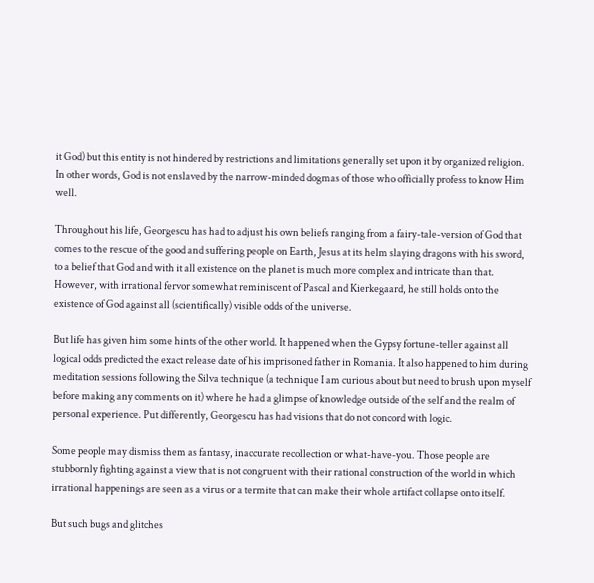it God) but this entity is not hindered by restrictions and limitations generally set upon it by organized religion. In other words, God is not enslaved by the narrow-minded dogmas of those who officially profess to know Him well.

Throughout his life, Georgescu has had to adjust his own beliefs ranging from a fairy-tale-version of God that comes to the rescue of the good and suffering people on Earth, Jesus at its helm slaying dragons with his sword, to a belief that God and with it all existence on the planet is much more complex and intricate than that. However, with irrational fervor somewhat reminiscent of Pascal and Kierkegaard, he still holds onto the existence of God against all (scientifically) visible odds of the universe.

But life has given him some hints of the other world. It happened when the Gypsy fortune-teller against all logical odds predicted the exact release date of his imprisoned father in Romania. It also happened to him during meditation sessions following the Silva technique (a technique I am curious about but need to brush upon myself before making any comments on it) where he had a glimpse of knowledge outside of the self and the realm of personal experience. Put differently, Georgescu has had visions that do not concord with logic.

Some people may dismiss them as fantasy, inaccurate recollection or what-have-you. Those people are stubbornly fighting against a view that is not congruent with their rational construction of the world in which irrational happenings are seen as a virus or a termite that can make their whole artifact collapse onto itself.

But such bugs and glitches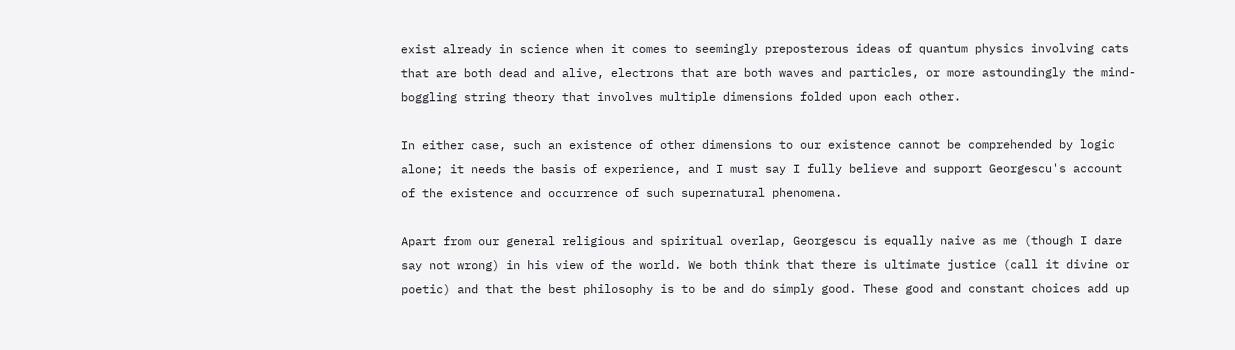exist already in science when it comes to seemingly preposterous ideas of quantum physics involving cats that are both dead and alive, electrons that are both waves and particles, or more astoundingly the mind-boggling string theory that involves multiple dimensions folded upon each other.

In either case, such an existence of other dimensions to our existence cannot be comprehended by logic alone; it needs the basis of experience, and I must say I fully believe and support Georgescu's account of the existence and occurrence of such supernatural phenomena.

Apart from our general religious and spiritual overlap, Georgescu is equally naive as me (though I dare say not wrong) in his view of the world. We both think that there is ultimate justice (call it divine or poetic) and that the best philosophy is to be and do simply good. These good and constant choices add up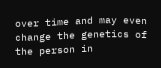over time and may even change the genetics of the person in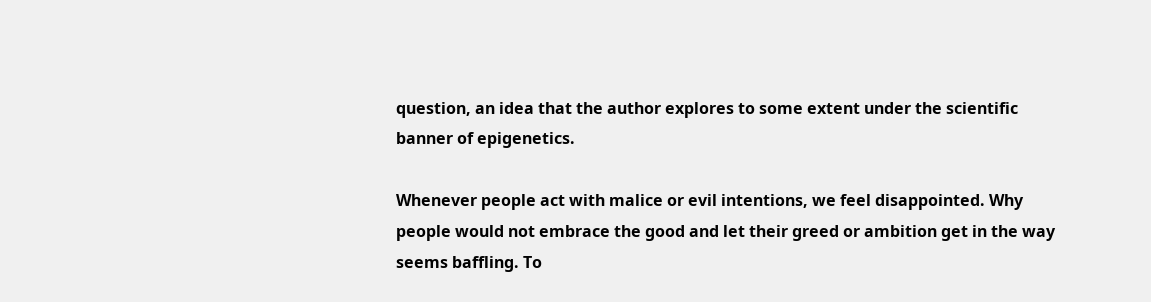question, an idea that the author explores to some extent under the scientific banner of epigenetics.

Whenever people act with malice or evil intentions, we feel disappointed. Why people would not embrace the good and let their greed or ambition get in the way seems baffling. To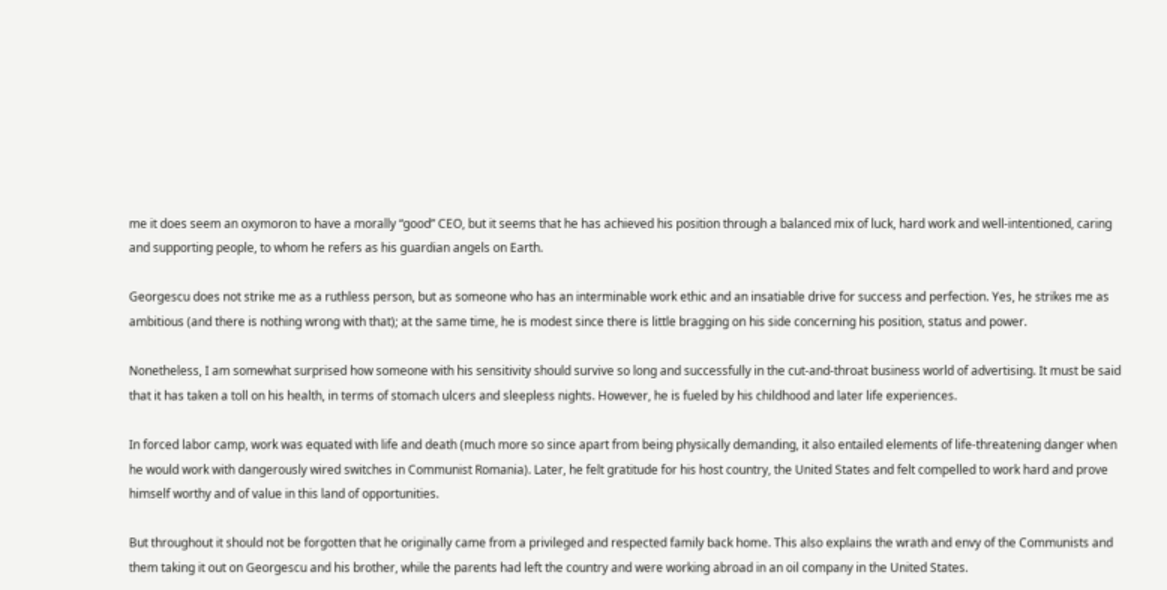me it does seem an oxymoron to have a morally “good” CEO, but it seems that he has achieved his position through a balanced mix of luck, hard work and well-intentioned, caring and supporting people, to whom he refers as his guardian angels on Earth.

Georgescu does not strike me as a ruthless person, but as someone who has an interminable work ethic and an insatiable drive for success and perfection. Yes, he strikes me as ambitious (and there is nothing wrong with that); at the same time, he is modest since there is little bragging on his side concerning his position, status and power.

Nonetheless, I am somewhat surprised how someone with his sensitivity should survive so long and successfully in the cut-and-throat business world of advertising. It must be said that it has taken a toll on his health, in terms of stomach ulcers and sleepless nights. However, he is fueled by his childhood and later life experiences.

In forced labor camp, work was equated with life and death (much more so since apart from being physically demanding, it also entailed elements of life-threatening danger when he would work with dangerously wired switches in Communist Romania). Later, he felt gratitude for his host country, the United States and felt compelled to work hard and prove himself worthy and of value in this land of opportunities.

But throughout it should not be forgotten that he originally came from a privileged and respected family back home. This also explains the wrath and envy of the Communists and them taking it out on Georgescu and his brother, while the parents had left the country and were working abroad in an oil company in the United States.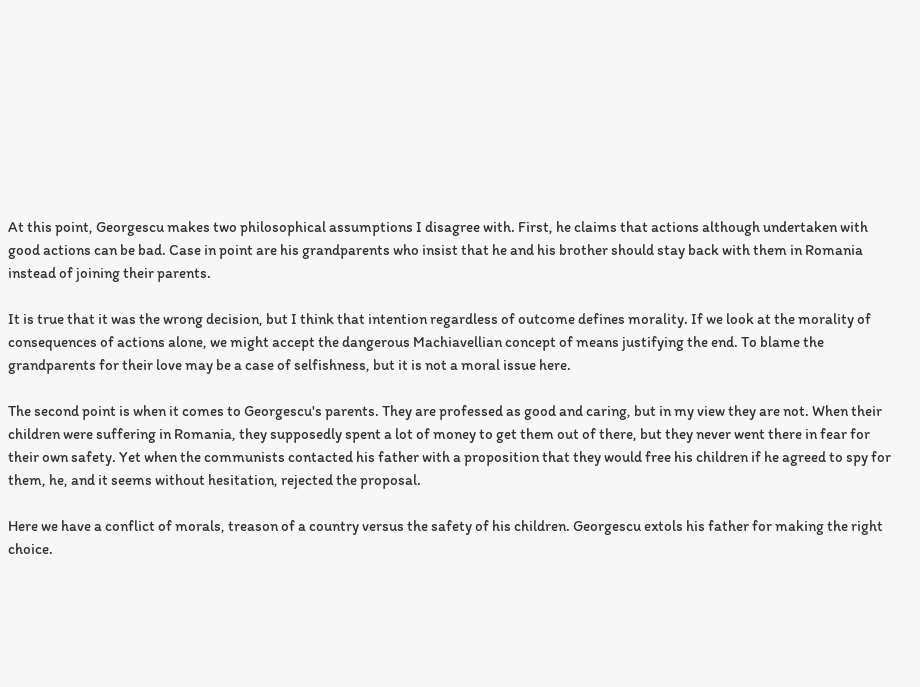At this point, Georgescu makes two philosophical assumptions I disagree with. First, he claims that actions although undertaken with good actions can be bad. Case in point are his grandparents who insist that he and his brother should stay back with them in Romania instead of joining their parents.

It is true that it was the wrong decision, but I think that intention regardless of outcome defines morality. If we look at the morality of consequences of actions alone, we might accept the dangerous Machiavellian concept of means justifying the end. To blame the grandparents for their love may be a case of selfishness, but it is not a moral issue here.

The second point is when it comes to Georgescu's parents. They are professed as good and caring, but in my view they are not. When their children were suffering in Romania, they supposedly spent a lot of money to get them out of there, but they never went there in fear for their own safety. Yet when the communists contacted his father with a proposition that they would free his children if he agreed to spy for them, he, and it seems without hesitation, rejected the proposal.

Here we have a conflict of morals, treason of a country versus the safety of his children. Georgescu extols his father for making the right choice.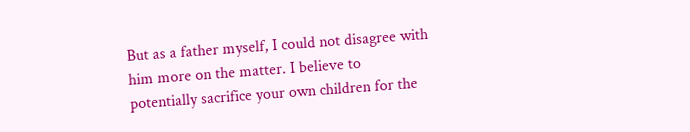But as a father myself, I could not disagree with him more on the matter. I believe to potentially sacrifice your own children for the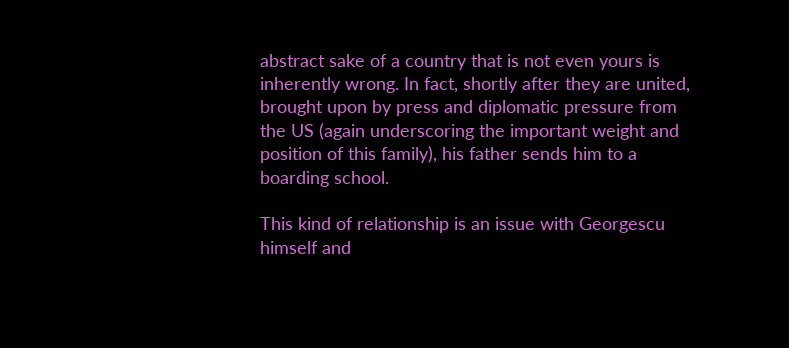abstract sake of a country that is not even yours is inherently wrong. In fact, shortly after they are united, brought upon by press and diplomatic pressure from the US (again underscoring the important weight and position of this family), his father sends him to a boarding school.

This kind of relationship is an issue with Georgescu himself and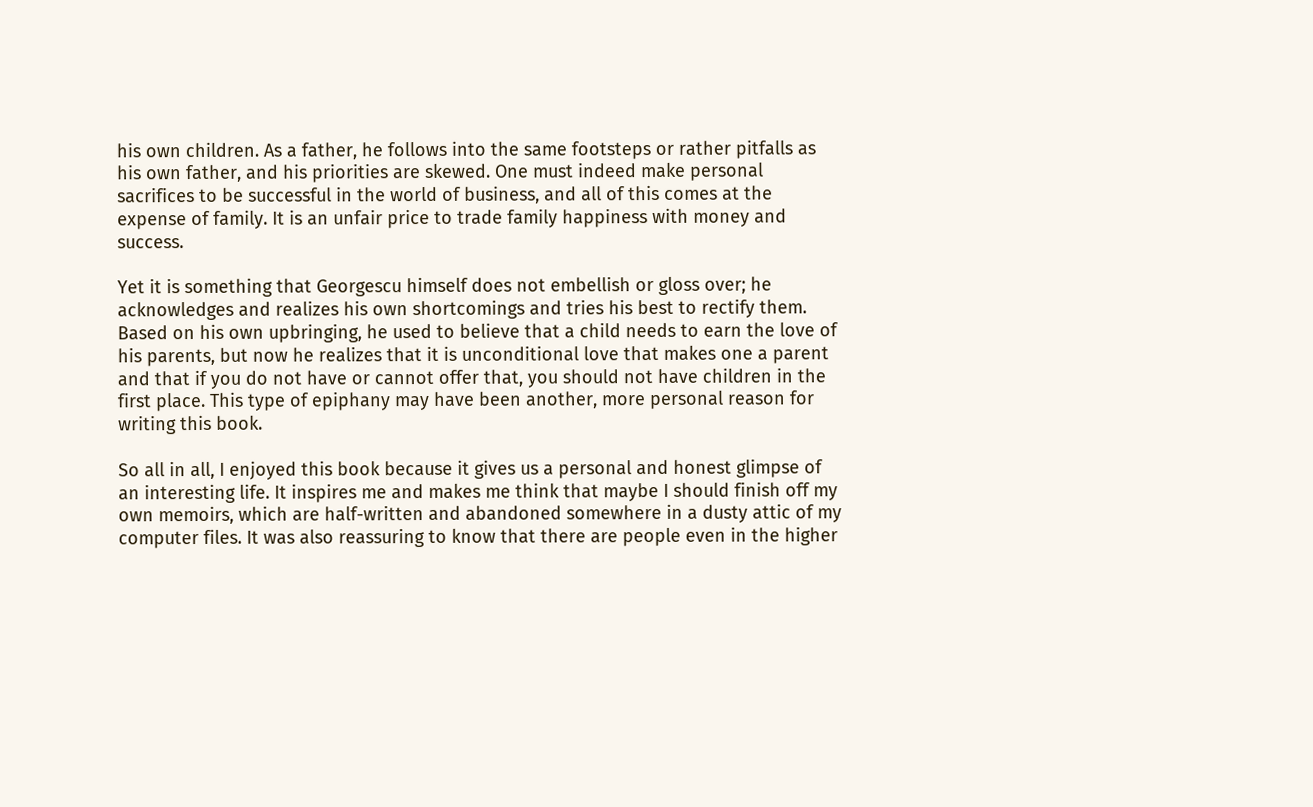his own children. As a father, he follows into the same footsteps or rather pitfalls as his own father, and his priorities are skewed. One must indeed make personal sacrifices to be successful in the world of business, and all of this comes at the expense of family. It is an unfair price to trade family happiness with money and success.

Yet it is something that Georgescu himself does not embellish or gloss over; he acknowledges and realizes his own shortcomings and tries his best to rectify them. Based on his own upbringing, he used to believe that a child needs to earn the love of his parents, but now he realizes that it is unconditional love that makes one a parent and that if you do not have or cannot offer that, you should not have children in the first place. This type of epiphany may have been another, more personal reason for writing this book.

So all in all, I enjoyed this book because it gives us a personal and honest glimpse of an interesting life. It inspires me and makes me think that maybe I should finish off my own memoirs, which are half-written and abandoned somewhere in a dusty attic of my computer files. It was also reassuring to know that there are people even in the higher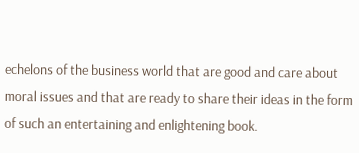echelons of the business world that are good and care about moral issues and that are ready to share their ideas in the form of such an entertaining and enlightening book.